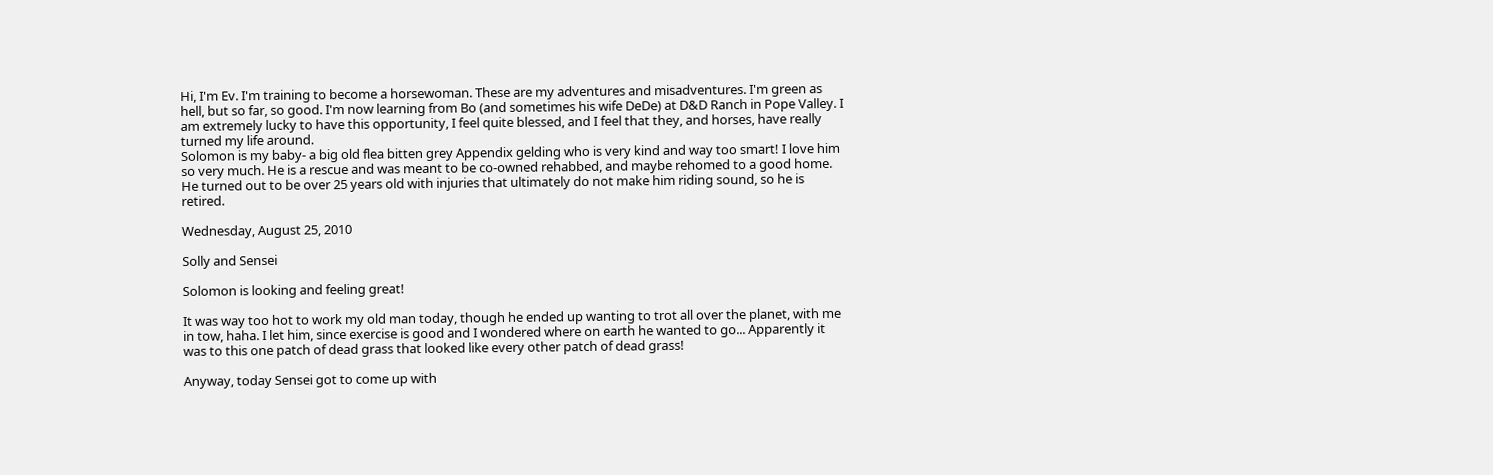Hi, I'm Ev. I'm training to become a horsewoman. These are my adventures and misadventures. I'm green as hell, but so far, so good. I'm now learning from Bo (and sometimes his wife DeDe) at D&D Ranch in Pope Valley. I am extremely lucky to have this opportunity, I feel quite blessed, and I feel that they, and horses, have really turned my life around.
Solomon is my baby- a big old flea bitten grey Appendix gelding who is very kind and way too smart! I love him so very much. He is a rescue and was meant to be co-owned rehabbed, and maybe rehomed to a good home. He turned out to be over 25 years old with injuries that ultimately do not make him riding sound, so he is retired.

Wednesday, August 25, 2010

Solly and Sensei

Solomon is looking and feeling great!

It was way too hot to work my old man today, though he ended up wanting to trot all over the planet, with me in tow, haha. I let him, since exercise is good and I wondered where on earth he wanted to go... Apparently it was to this one patch of dead grass that looked like every other patch of dead grass!

Anyway, today Sensei got to come up with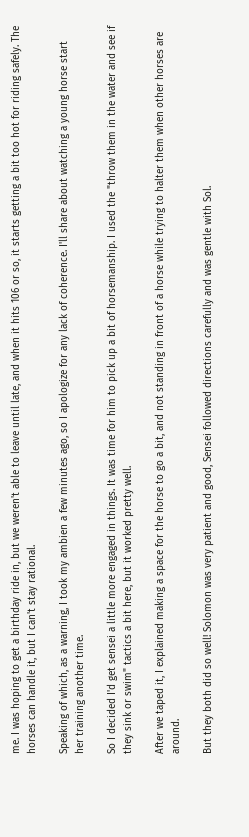me. I was hoping to get a birthday ride in, but we weren't able to leave until late, and when it hits 106 or so, it starts getting a bit too hot for riding safely. The horses can handle it, but I can't stay rational.

Speaking of which, as a warning, I took my ambien a few minutes ago, so I apologize for any lack of coherence. I'll share about watching a young horse start her training another time.

So I decided I'd get sensei a little more engaged in things. It was time for him to pick up a bit of horsemanship. I used the "throw them in the water and see if they sink or swim" tactics a bit here, but it worked pretty well.

After we taped it, I explained making a space for the horse to go a bit, and not standing in front of a horse while trying to halter them when other horses are around.

But they both did so well! Solomon was very patient and good, Sensei followed directions carefully and was gentle with Sol.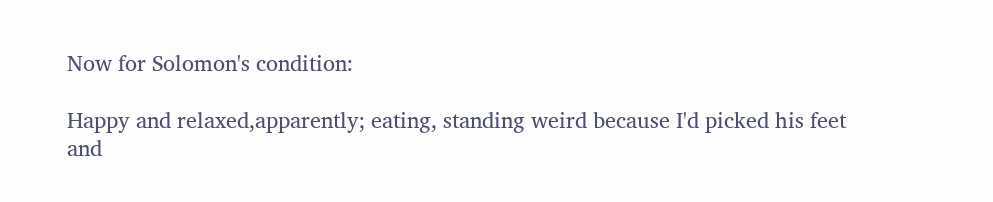Now for Solomon's condition:

Happy and relaxed,apparently; eating, standing weird because I'd picked his feet and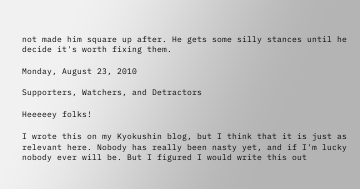not made him square up after. He gets some silly stances until he decide it's worth fixing them.

Monday, August 23, 2010

Supporters, Watchers, and Detractors

Heeeeey folks!

I wrote this on my Kyokushin blog, but I think that it is just as relevant here. Nobody has really been nasty yet, and if I'm lucky nobody ever will be. But I figured I would write this out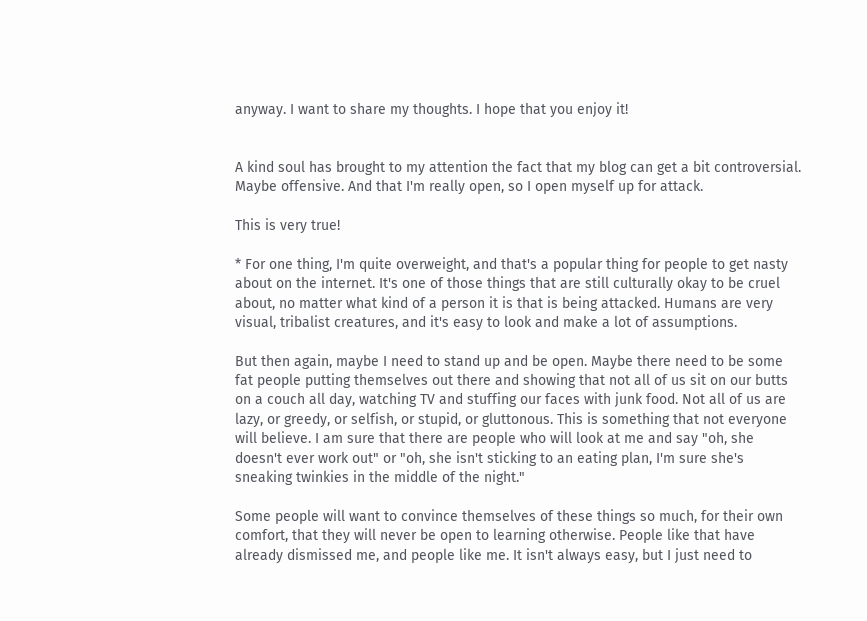anyway. I want to share my thoughts. I hope that you enjoy it!


A kind soul has brought to my attention the fact that my blog can get a bit controversial. Maybe offensive. And that I'm really open, so I open myself up for attack.

This is very true!

* For one thing, I'm quite overweight, and that's a popular thing for people to get nasty about on the internet. It's one of those things that are still culturally okay to be cruel about, no matter what kind of a person it is that is being attacked. Humans are very visual, tribalist creatures, and it's easy to look and make a lot of assumptions.

But then again, maybe I need to stand up and be open. Maybe there need to be some fat people putting themselves out there and showing that not all of us sit on our butts on a couch all day, watching TV and stuffing our faces with junk food. Not all of us are lazy, or greedy, or selfish, or stupid, or gluttonous. This is something that not everyone will believe. I am sure that there are people who will look at me and say "oh, she doesn't ever work out" or "oh, she isn't sticking to an eating plan, I'm sure she's sneaking twinkies in the middle of the night."

Some people will want to convince themselves of these things so much, for their own comfort, that they will never be open to learning otherwise. People like that have already dismissed me, and people like me. It isn't always easy, but I just need to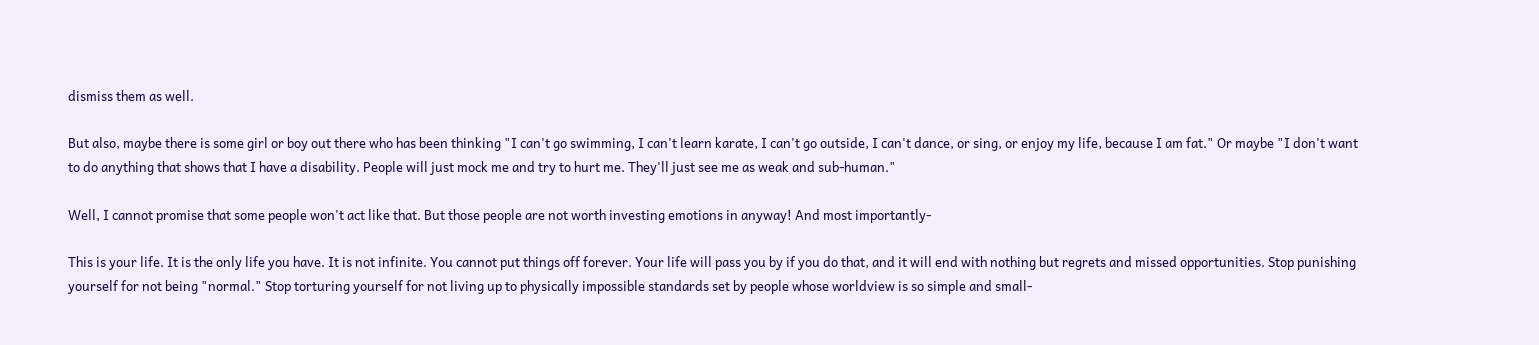dismiss them as well.

But also, maybe there is some girl or boy out there who has been thinking "I can't go swimming, I can't learn karate, I can't go outside, I can't dance, or sing, or enjoy my life, because I am fat." Or maybe "I don't want to do anything that shows that I have a disability. People will just mock me and try to hurt me. They'll just see me as weak and sub-human."

Well, I cannot promise that some people won't act like that. But those people are not worth investing emotions in anyway! And most importantly-

This is your life. It is the only life you have. It is not infinite. You cannot put things off forever. Your life will pass you by if you do that, and it will end with nothing but regrets and missed opportunities. Stop punishing yourself for not being "normal." Stop torturing yourself for not living up to physically impossible standards set by people whose worldview is so simple and small-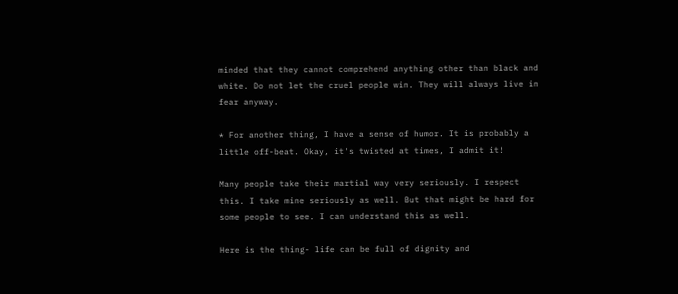minded that they cannot comprehend anything other than black and white. Do not let the cruel people win. They will always live in fear anyway.

* For another thing, I have a sense of humor. It is probably a little off-beat. Okay, it's twisted at times, I admit it!

Many people take their martial way very seriously. I respect this. I take mine seriously as well. But that might be hard for some people to see. I can understand this as well.

Here is the thing- life can be full of dignity and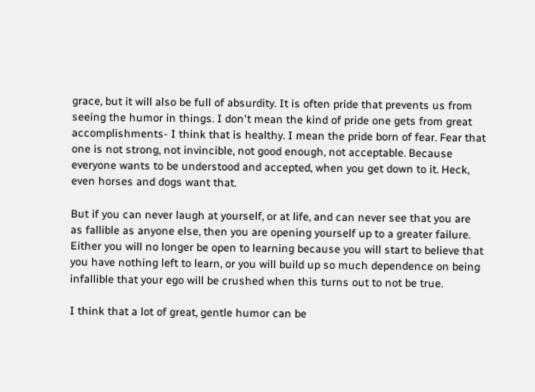grace, but it will also be full of absurdity. It is often pride that prevents us from seeing the humor in things. I don't mean the kind of pride one gets from great accomplishments- I think that is healthy. I mean the pride born of fear. Fear that one is not strong, not invincible, not good enough, not acceptable. Because everyone wants to be understood and accepted, when you get down to it. Heck, even horses and dogs want that.

But if you can never laugh at yourself, or at life, and can never see that you are as fallible as anyone else, then you are opening yourself up to a greater failure. Either you will no longer be open to learning because you will start to believe that you have nothing left to learn, or you will build up so much dependence on being infallible that your ego will be crushed when this turns out to not be true.

I think that a lot of great, gentle humor can be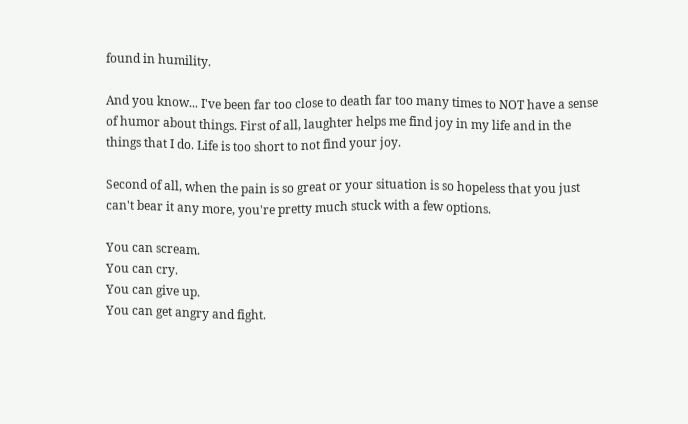found in humility.

And you know... I've been far too close to death far too many times to NOT have a sense of humor about things. First of all, laughter helps me find joy in my life and in the things that I do. Life is too short to not find your joy.

Second of all, when the pain is so great or your situation is so hopeless that you just can't bear it any more, you're pretty much stuck with a few options.

You can scream.
You can cry.
You can give up.
You can get angry and fight.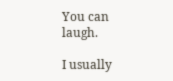You can laugh.

I usually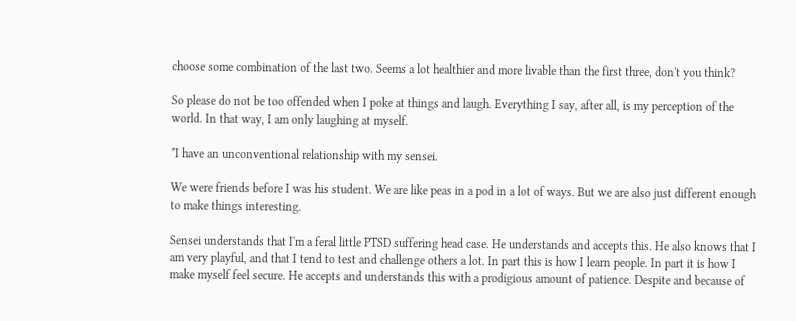choose some combination of the last two. Seems a lot healthier and more livable than the first three, don't you think?

So please do not be too offended when I poke at things and laugh. Everything I say, after all, is my perception of the world. In that way, I am only laughing at myself.

*I have an unconventional relationship with my sensei.

We were friends before I was his student. We are like peas in a pod in a lot of ways. But we are also just different enough to make things interesting.

Sensei understands that I'm a feral little PTSD suffering head case. He understands and accepts this. He also knows that I am very playful, and that I tend to test and challenge others a lot. In part this is how I learn people. In part it is how I make myself feel secure. He accepts and understands this with a prodigious amount of patience. Despite and because of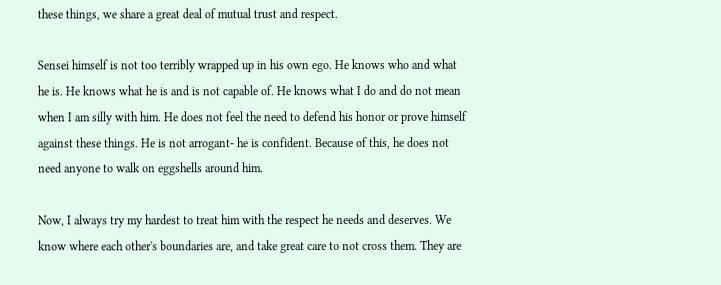these things, we share a great deal of mutual trust and respect.

Sensei himself is not too terribly wrapped up in his own ego. He knows who and what he is. He knows what he is and is not capable of. He knows what I do and do not mean when I am silly with him. He does not feel the need to defend his honor or prove himself against these things. He is not arrogant- he is confident. Because of this, he does not need anyone to walk on eggshells around him.

Now, I always try my hardest to treat him with the respect he needs and deserves. We know where each other's boundaries are, and take great care to not cross them. They are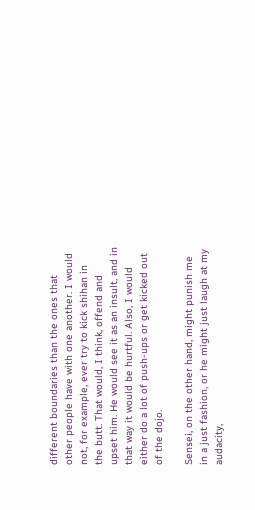different boundaries than the ones that other people have with one another. I would not, for example, ever try to kick shihan in the butt. That would, I think, offend and upset him. He would see it as an insult, and in that way it would be hurtful. Also, I would either do a lot of push-ups or get kicked out of the dojo.

Sensei, on the other hand, might punish me in a just fashion, or he might just laugh at my audacity,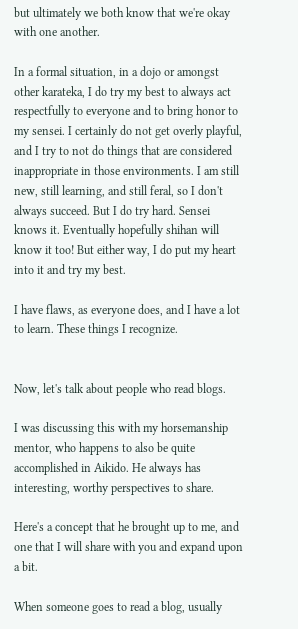but ultimately we both know that we're okay with one another.

In a formal situation, in a dojo or amongst other karateka, I do try my best to always act respectfully to everyone and to bring honor to my sensei. I certainly do not get overly playful, and I try to not do things that are considered inappropriate in those environments. I am still new, still learning, and still feral, so I don't always succeed. But I do try hard. Sensei knows it. Eventually hopefully shihan will know it too! But either way, I do put my heart into it and try my best.

I have flaws, as everyone does, and I have a lot to learn. These things I recognize.


Now, let's talk about people who read blogs.

I was discussing this with my horsemanship mentor, who happens to also be quite accomplished in Aikido. He always has interesting, worthy perspectives to share.

Here's a concept that he brought up to me, and one that I will share with you and expand upon a bit.

When someone goes to read a blog, usually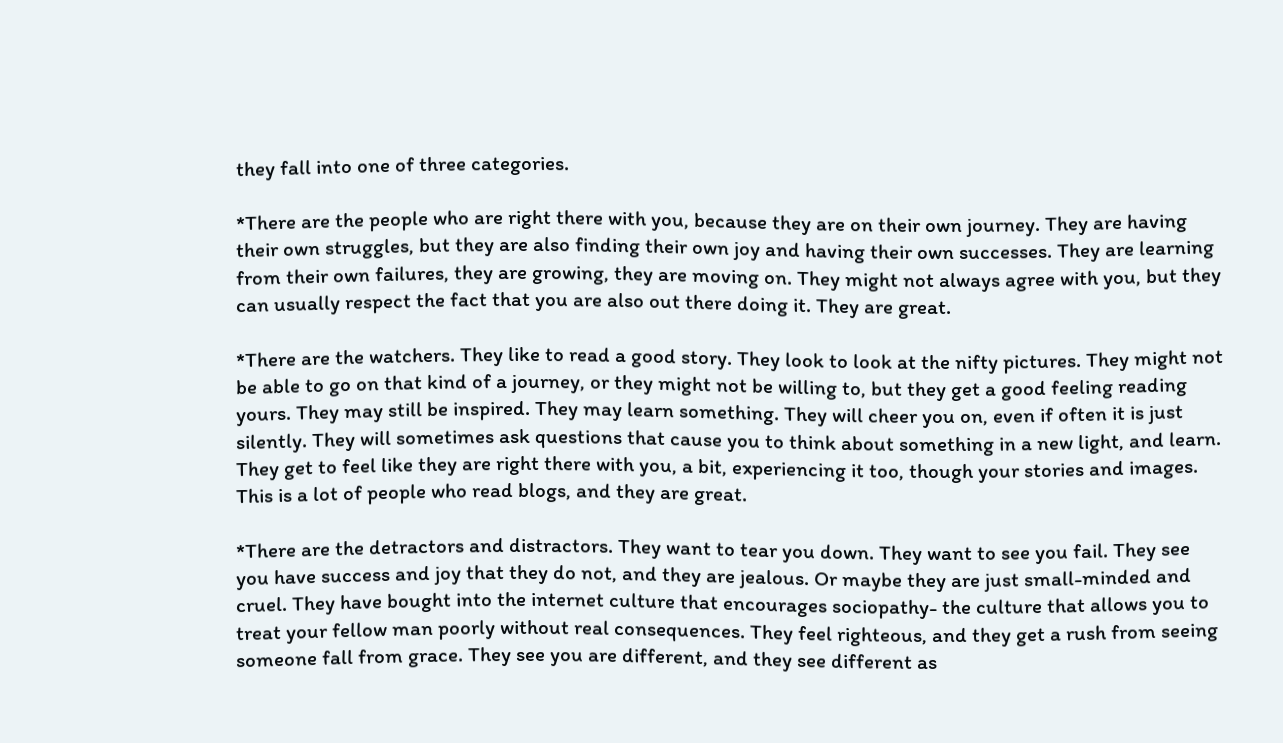they fall into one of three categories.

*There are the people who are right there with you, because they are on their own journey. They are having their own struggles, but they are also finding their own joy and having their own successes. They are learning from their own failures, they are growing, they are moving on. They might not always agree with you, but they can usually respect the fact that you are also out there doing it. They are great.

*There are the watchers. They like to read a good story. They look to look at the nifty pictures. They might not be able to go on that kind of a journey, or they might not be willing to, but they get a good feeling reading yours. They may still be inspired. They may learn something. They will cheer you on, even if often it is just silently. They will sometimes ask questions that cause you to think about something in a new light, and learn. They get to feel like they are right there with you, a bit, experiencing it too, though your stories and images. This is a lot of people who read blogs, and they are great.

*There are the detractors and distractors. They want to tear you down. They want to see you fail. They see you have success and joy that they do not, and they are jealous. Or maybe they are just small-minded and cruel. They have bought into the internet culture that encourages sociopathy- the culture that allows you to treat your fellow man poorly without real consequences. They feel righteous, and they get a rush from seeing someone fall from grace. They see you are different, and they see different as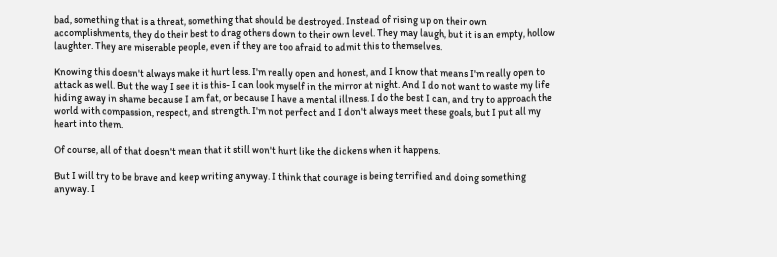bad, something that is a threat, something that should be destroyed. Instead of rising up on their own accomplishments, they do their best to drag others down to their own level. They may laugh, but it is an empty, hollow laughter. They are miserable people, even if they are too afraid to admit this to themselves.

Knowing this doesn't always make it hurt less. I'm really open and honest, and I know that means I'm really open to attack as well. But the way I see it is this- I can look myself in the mirror at night. And I do not want to waste my life hiding away in shame because I am fat, or because I have a mental illness. I do the best I can, and try to approach the world with compassion, respect, and strength. I'm not perfect and I don't always meet these goals, but I put all my heart into them.

Of course, all of that doesn't mean that it still won't hurt like the dickens when it happens.

But I will try to be brave and keep writing anyway. I think that courage is being terrified and doing something anyway. I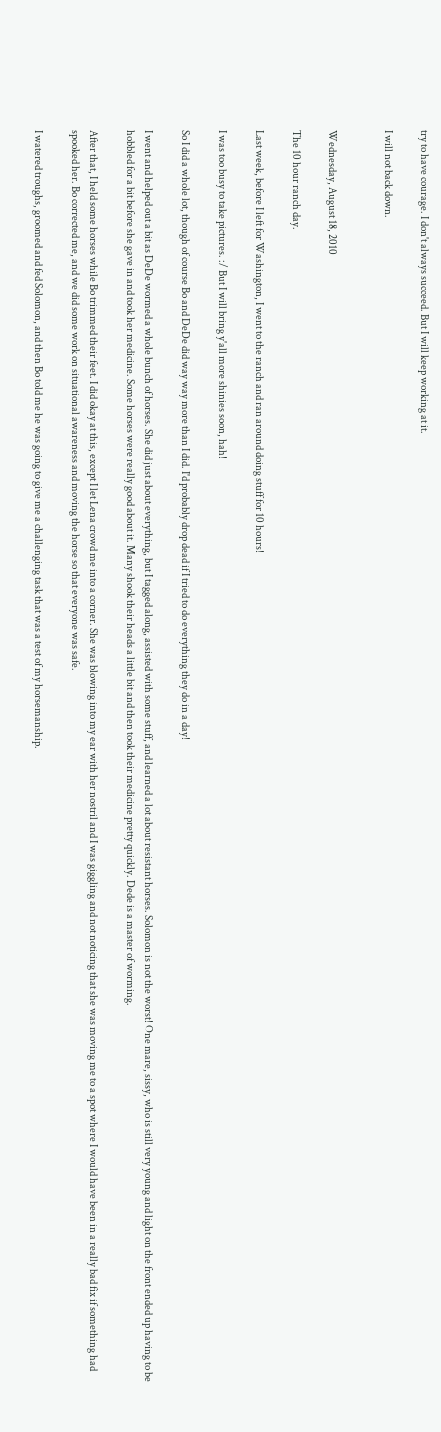try to have courage. I don't always succeed. But I will keep working at it.

I will not back down.


Wednesday, August 18, 2010

The 10 hour ranch day.

Last week, before I left for Washington, I went to the ranch and ran around doing stuff for 10 hours!

I was too busy to take pictures. :/ But I will bring y'all more shinies soon, hah!

So I did a whole lot, though of course Bo and DeDe did way way more than I did. I'd probably drop dead if I tried to do everything they do in a day!

I went and helped out a bit as DeDe wormed a whole bunch of horses. She did just about everything, but I tagged along, assisted with some stuff, and learned a lot about resistant horses. Solomon is not the worst! One mare, sissy, who is still very young and light on the front ended up having to be hobbled for a bit before she gave in and took her medicine. Some horses were really good about it. Many shook their heads a little bit and then took their medicine pretty quickly. Dede is a master of worming.

After that, I held some horses while Bo trimmed their feet. I did okay at this, except I let Lena crowd me into a corner. She was blowing into my ear with her nostril and I was giggling and not noticing that she was moving me to a spot where I would have been in a really bad fix if something had spooked her. Bo corrected me, and we did some work on situational awareness and moving the horse so that everyone was safe.

I watered troughs, groomed and fed Solomon, and then Bo told me he was going to give me a challenging task that was a test of my horsemanship.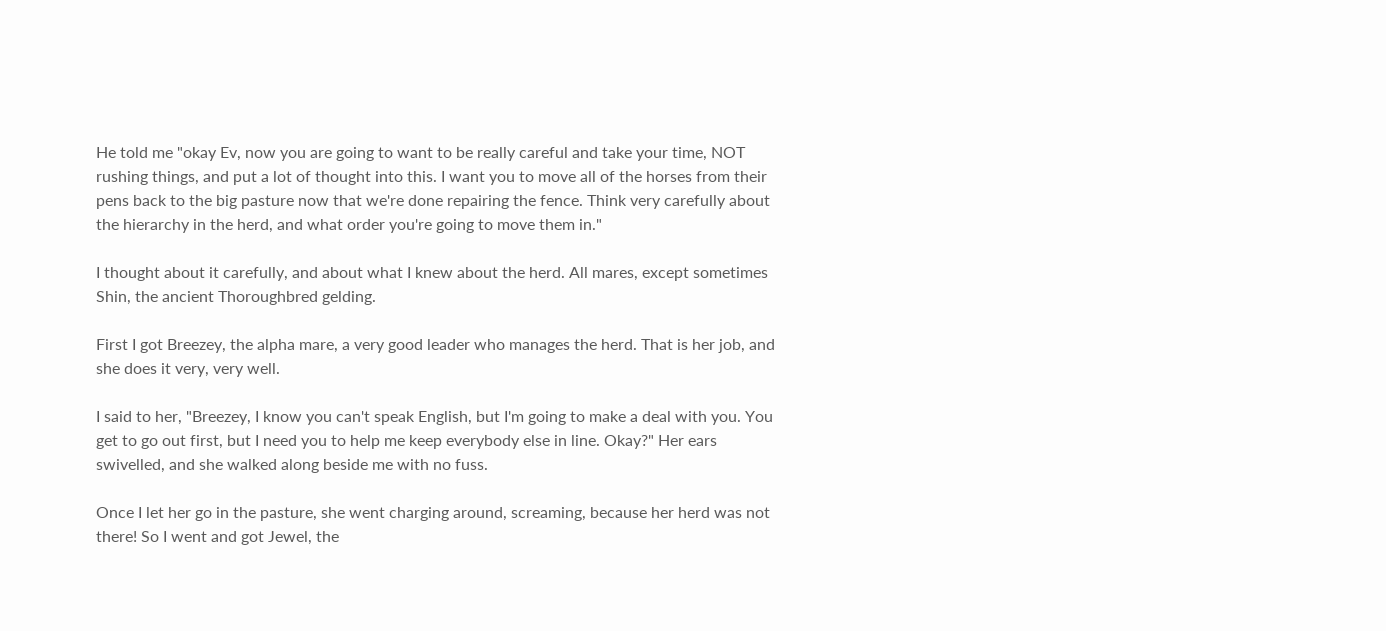He told me "okay Ev, now you are going to want to be really careful and take your time, NOT rushing things, and put a lot of thought into this. I want you to move all of the horses from their pens back to the big pasture now that we're done repairing the fence. Think very carefully about the hierarchy in the herd, and what order you're going to move them in."

I thought about it carefully, and about what I knew about the herd. All mares, except sometimes Shin, the ancient Thoroughbred gelding.

First I got Breezey, the alpha mare, a very good leader who manages the herd. That is her job, and she does it very, very well.

I said to her, "Breezey, I know you can't speak English, but I'm going to make a deal with you. You get to go out first, but I need you to help me keep everybody else in line. Okay?" Her ears swivelled, and she walked along beside me with no fuss.

Once I let her go in the pasture, she went charging around, screaming, because her herd was not there! So I went and got Jewel, the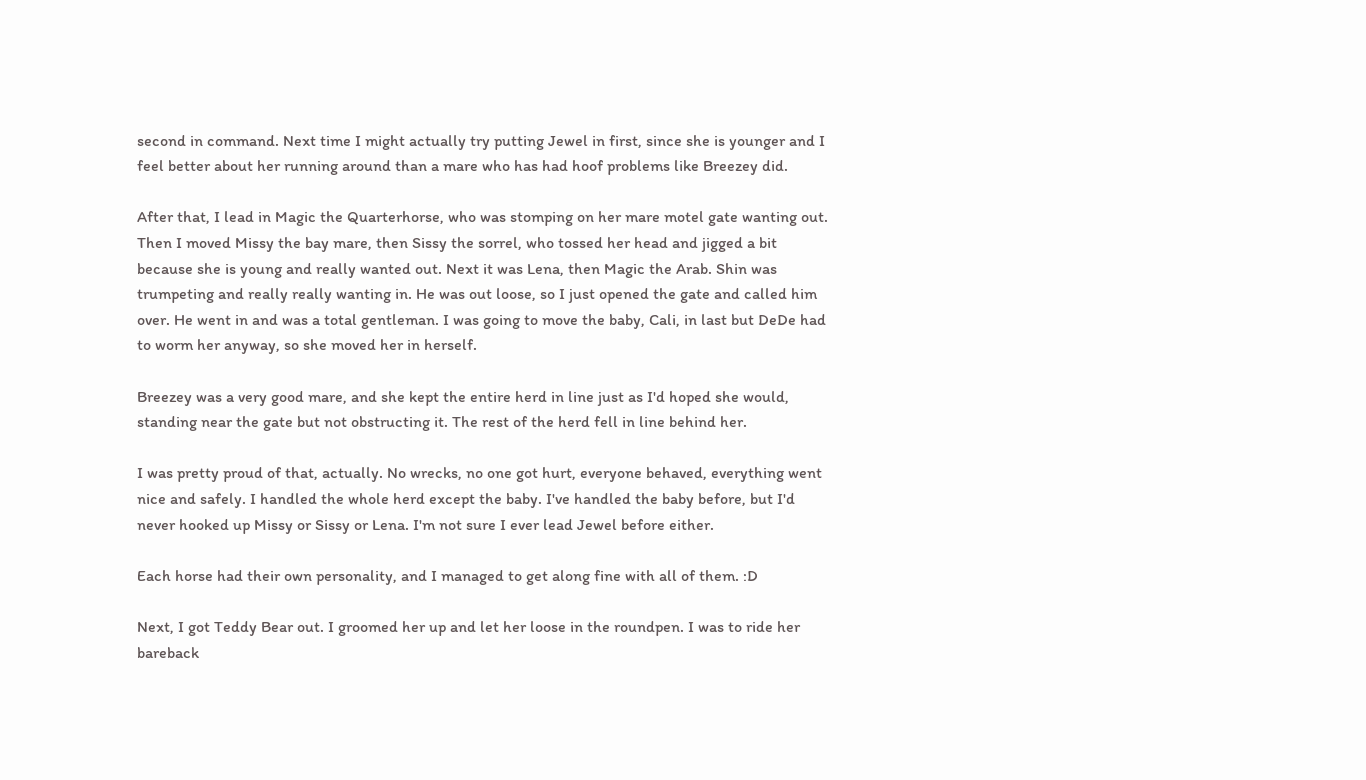second in command. Next time I might actually try putting Jewel in first, since she is younger and I feel better about her running around than a mare who has had hoof problems like Breezey did.

After that, I lead in Magic the Quarterhorse, who was stomping on her mare motel gate wanting out. Then I moved Missy the bay mare, then Sissy the sorrel, who tossed her head and jigged a bit because she is young and really wanted out. Next it was Lena, then Magic the Arab. Shin was trumpeting and really really wanting in. He was out loose, so I just opened the gate and called him over. He went in and was a total gentleman. I was going to move the baby, Cali, in last but DeDe had to worm her anyway, so she moved her in herself.

Breezey was a very good mare, and she kept the entire herd in line just as I'd hoped she would, standing near the gate but not obstructing it. The rest of the herd fell in line behind her.

I was pretty proud of that, actually. No wrecks, no one got hurt, everyone behaved, everything went nice and safely. I handled the whole herd except the baby. I've handled the baby before, but I'd never hooked up Missy or Sissy or Lena. I'm not sure I ever lead Jewel before either.

Each horse had their own personality, and I managed to get along fine with all of them. :D

Next, I got Teddy Bear out. I groomed her up and let her loose in the roundpen. I was to ride her bareback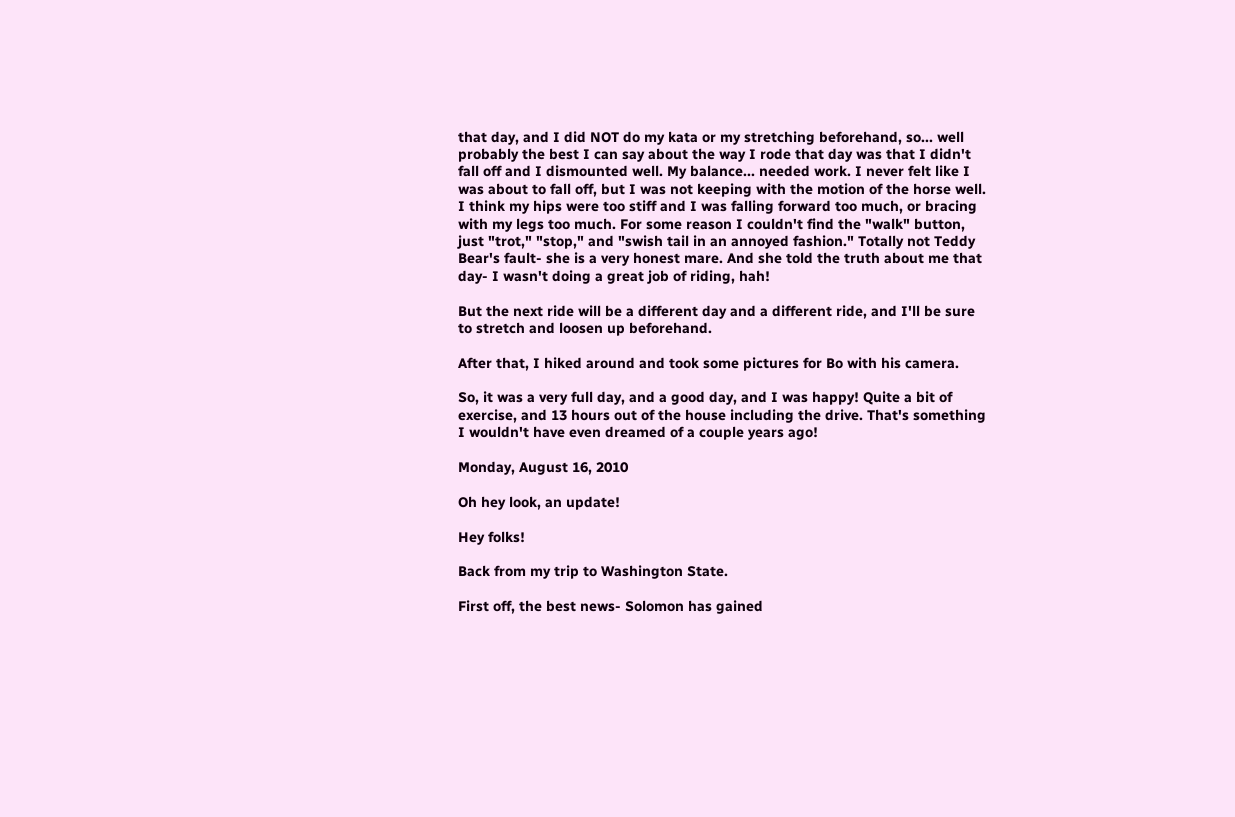that day, and I did NOT do my kata or my stretching beforehand, so... well probably the best I can say about the way I rode that day was that I didn't fall off and I dismounted well. My balance... needed work. I never felt like I was about to fall off, but I was not keeping with the motion of the horse well. I think my hips were too stiff and I was falling forward too much, or bracing with my legs too much. For some reason I couldn't find the "walk" button, just "trot," "stop," and "swish tail in an annoyed fashion." Totally not Teddy Bear's fault- she is a very honest mare. And she told the truth about me that day- I wasn't doing a great job of riding, hah!

But the next ride will be a different day and a different ride, and I'll be sure to stretch and loosen up beforehand.

After that, I hiked around and took some pictures for Bo with his camera.

So, it was a very full day, and a good day, and I was happy! Quite a bit of exercise, and 13 hours out of the house including the drive. That's something I wouldn't have even dreamed of a couple years ago!

Monday, August 16, 2010

Oh hey look, an update!

Hey folks!

Back from my trip to Washington State.

First off, the best news- Solomon has gained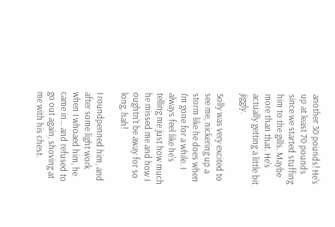another 30 pounds! He's up at least 70 pounds since we started stuffing him to the gills. Maybe more than that. He's actually getting a little bit jiggly.

Solly was very excited to see me, nickering up a storm like he does when I'm gone for a while. I always feel like he's telling me just how much he missed me and how I oughtn't be away for so long, hah!

I roundpenned him, and after some light work when I whoaed him, he came in... and refused to go out again, shoving at me with his chest.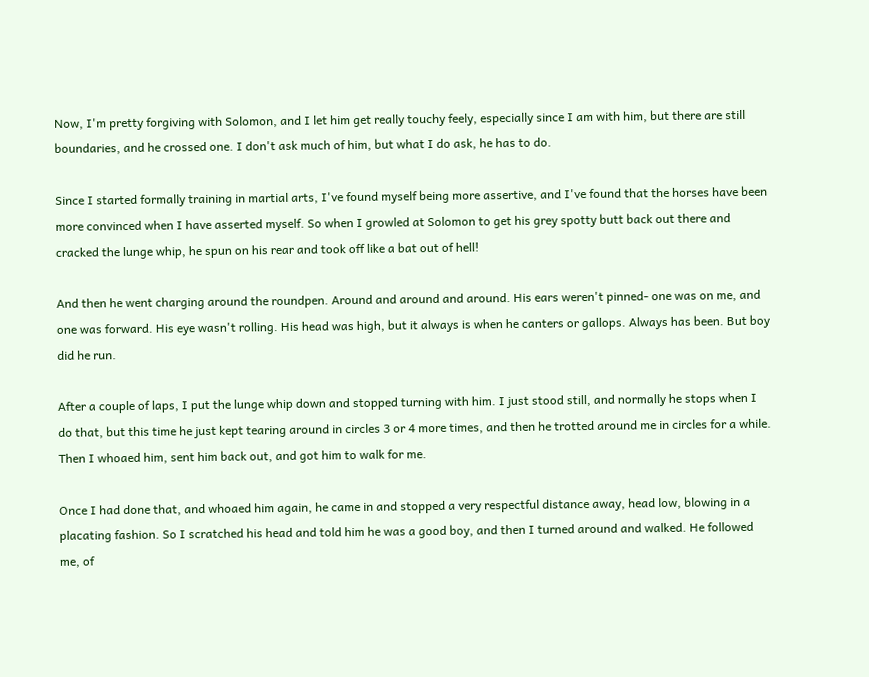Now, I'm pretty forgiving with Solomon, and I let him get really touchy feely, especially since I am with him, but there are still boundaries, and he crossed one. I don't ask much of him, but what I do ask, he has to do.

Since I started formally training in martial arts, I've found myself being more assertive, and I've found that the horses have been more convinced when I have asserted myself. So when I growled at Solomon to get his grey spotty butt back out there and cracked the lunge whip, he spun on his rear and took off like a bat out of hell!

And then he went charging around the roundpen. Around and around and around. His ears weren't pinned- one was on me, and one was forward. His eye wasn't rolling. His head was high, but it always is when he canters or gallops. Always has been. But boy did he run.

After a couple of laps, I put the lunge whip down and stopped turning with him. I just stood still, and normally he stops when I do that, but this time he just kept tearing around in circles 3 or 4 more times, and then he trotted around me in circles for a while. Then I whoaed him, sent him back out, and got him to walk for me.

Once I had done that, and whoaed him again, he came in and stopped a very respectful distance away, head low, blowing in a placating fashion. So I scratched his head and told him he was a good boy, and then I turned around and walked. He followed me, of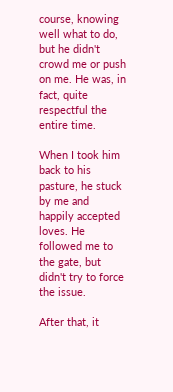course, knowing well what to do, but he didn't crowd me or push on me. He was, in fact, quite respectful the entire time.

When I took him back to his pasture, he stuck by me and happily accepted loves. He followed me to the gate, but didn't try to force the issue.

After that, it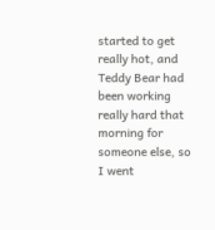started to get really hot, and Teddy Bear had been working really hard that morning for someone else, so I went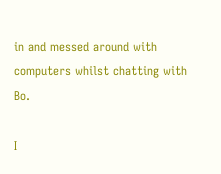in and messed around with computers whilst chatting with Bo.

I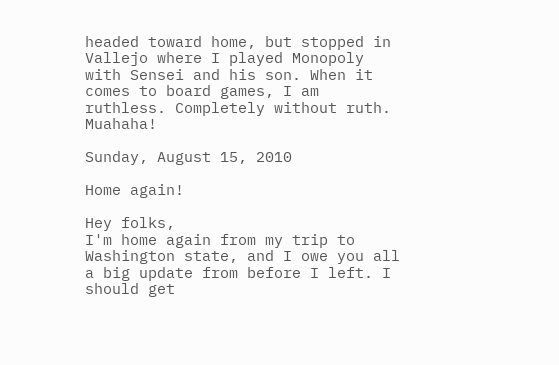headed toward home, but stopped in Vallejo where I played Monopoly with Sensei and his son. When it comes to board games, I am ruthless. Completely without ruth. Muahaha!

Sunday, August 15, 2010

Home again!

Hey folks,
I'm home again from my trip to Washington state, and I owe you all a big update from before I left. I should get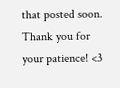that posted soon. Thank you for your patience! <3